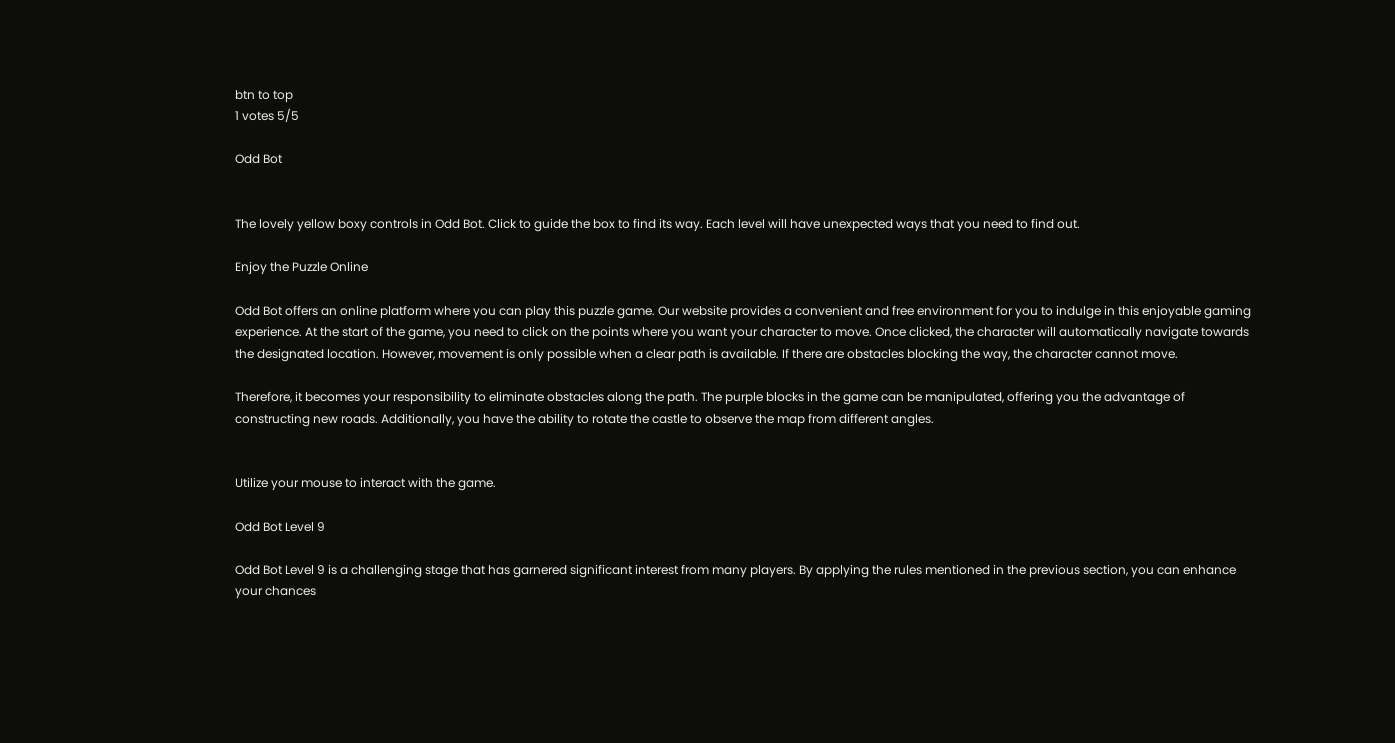btn to top
1 votes 5/5

Odd Bot


The lovely yellow boxy controls in Odd Bot. Click to guide the box to find its way. Each level will have unexpected ways that you need to find out.

Enjoy the Puzzle Online

Odd Bot offers an online platform where you can play this puzzle game. Our website provides a convenient and free environment for you to indulge in this enjoyable gaming experience. At the start of the game, you need to click on the points where you want your character to move. Once clicked, the character will automatically navigate towards the designated location. However, movement is only possible when a clear path is available. If there are obstacles blocking the way, the character cannot move.

Therefore, it becomes your responsibility to eliminate obstacles along the path. The purple blocks in the game can be manipulated, offering you the advantage of constructing new roads. Additionally, you have the ability to rotate the castle to observe the map from different angles.


Utilize your mouse to interact with the game.

Odd Bot Level 9

Odd Bot Level 9 is a challenging stage that has garnered significant interest from many players. By applying the rules mentioned in the previous section, you can enhance your chances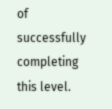of successfully completing this level.